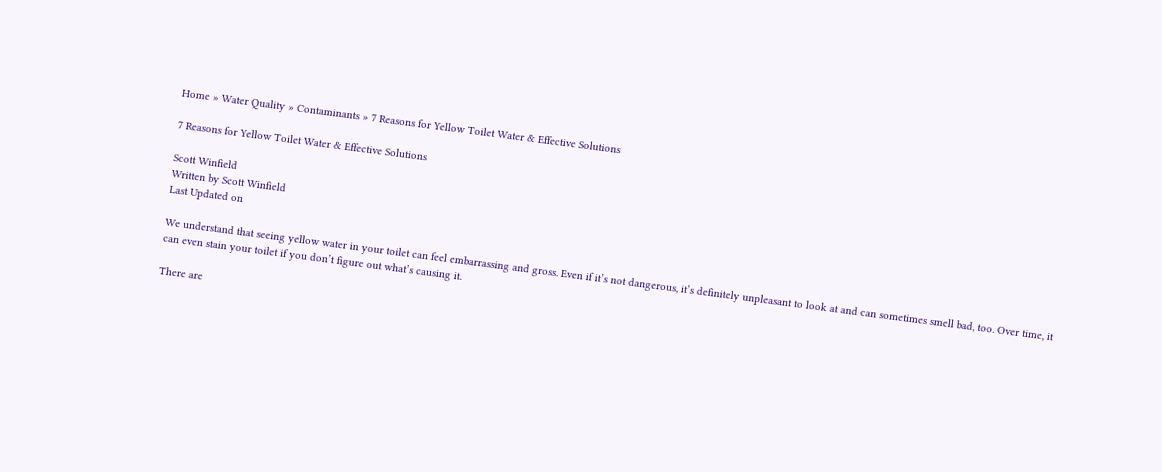Home » Water Quality » Contaminants » 7 Reasons for Yellow Toilet Water & Effective Solutions

7 Reasons for Yellow Toilet Water & Effective Solutions

Scott Winfield
Written by Scott Winfield
Last Updated on

We understand that seeing yellow water in your toilet can feel embarrassing and gross. Even if it’s not dangerous, it’s definitely unpleasant to look at and can sometimes smell bad, too. Over time, it can even stain your toilet if you don’t figure out what’s causing it.

There are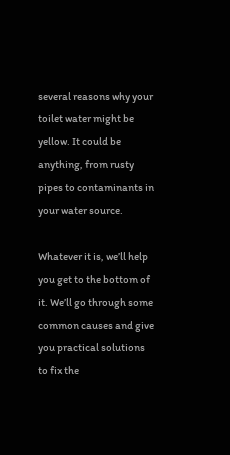several reasons why your toilet water might be yellow. It could be anything, from rusty pipes to contaminants in your water source.

Whatever it is, we’ll help you get to the bottom of it. We’ll go through some common causes and give you practical solutions to fix the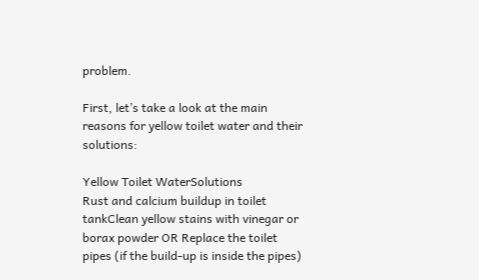problem.

First, let’s take a look at the main reasons for yellow toilet water and their solutions:

Yellow Toilet WaterSolutions
Rust and calcium buildup in toilet tankClean yellow stains with vinegar or borax powder OR Replace the toilet pipes (if the build-up is inside the pipes)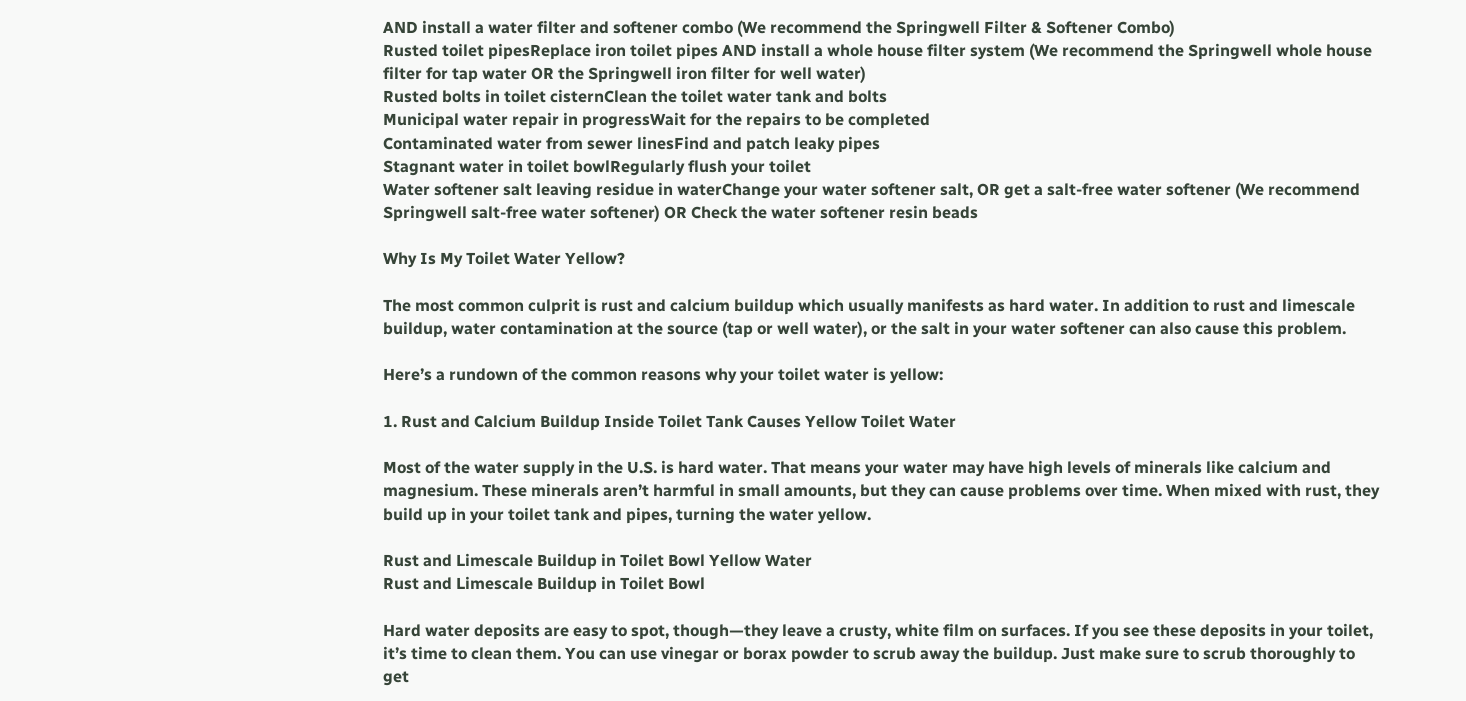AND install a water filter and softener combo (We recommend the Springwell Filter & Softener Combo)
Rusted toilet pipesReplace iron toilet pipes AND install a whole house filter system (We recommend the Springwell whole house filter for tap water OR the Springwell iron filter for well water)
Rusted bolts in toilet cisternClean the toilet water tank and bolts
Municipal water repair in progressWait for the repairs to be completed
Contaminated water from sewer linesFind and patch leaky pipes
Stagnant water in toilet bowlRegularly flush your toilet
Water softener salt leaving residue in waterChange your water softener salt, OR get a salt-free water softener (We recommend Springwell salt-free water softener) OR Check the water softener resin beads

Why Is My Toilet Water Yellow?

The most common culprit is rust and calcium buildup which usually manifests as hard water. In addition to rust and limescale buildup, water contamination at the source (tap or well water), or the salt in your water softener can also cause this problem.

Here’s a rundown of the common reasons why your toilet water is yellow:

1. Rust and Calcium Buildup Inside Toilet Tank Causes Yellow Toilet Water

Most of the water supply in the U.S. is hard water. That means your water may have high levels of minerals like calcium and magnesium. These minerals aren’t harmful in small amounts, but they can cause problems over time. When mixed with rust, they build up in your toilet tank and pipes, turning the water yellow.

Rust and Limescale Buildup in Toilet Bowl Yellow Water
Rust and Limescale Buildup in Toilet Bowl

Hard water deposits are easy to spot, though—they leave a crusty, white film on surfaces. If you see these deposits in your toilet, it’s time to clean them. You can use vinegar or borax powder to scrub away the buildup. Just make sure to scrub thoroughly to get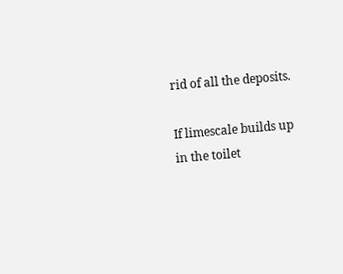rid of all the deposits.

If limescale builds up in the toilet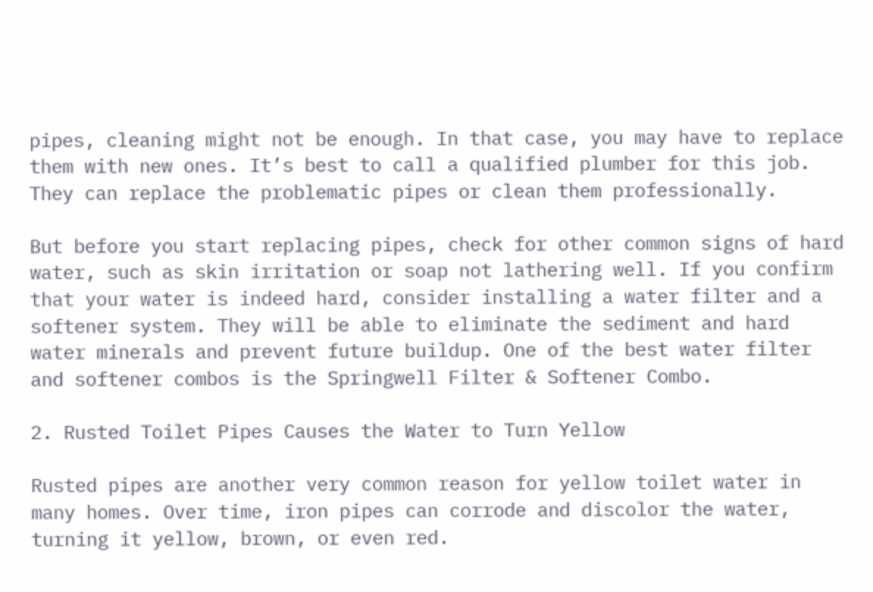pipes, cleaning might not be enough. In that case, you may have to replace them with new ones. It’s best to call a qualified plumber for this job. They can replace the problematic pipes or clean them professionally.

But before you start replacing pipes, check for other common signs of hard water, such as skin irritation or soap not lathering well. If you confirm that your water is indeed hard, consider installing a water filter and a softener system. They will be able to eliminate the sediment and hard water minerals and prevent future buildup. One of the best water filter and softener combos is the Springwell Filter & Softener Combo.

2. Rusted Toilet Pipes Causes the Water to Turn Yellow

Rusted pipes are another very common reason for yellow toilet water in many homes. Over time, iron pipes can corrode and discolor the water, turning it yellow, brown, or even red.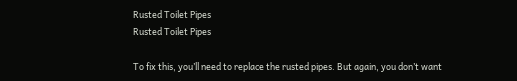Rusted Toilet Pipes
Rusted Toilet Pipes

To fix this, you’ll need to replace the rusted pipes. But again, you don’t want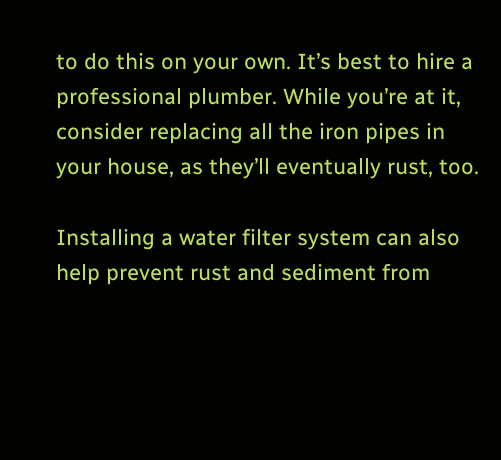to do this on your own. It’s best to hire a professional plumber. While you’re at it, consider replacing all the iron pipes in your house, as they’ll eventually rust, too.

Installing a water filter system can also help prevent rust and sediment from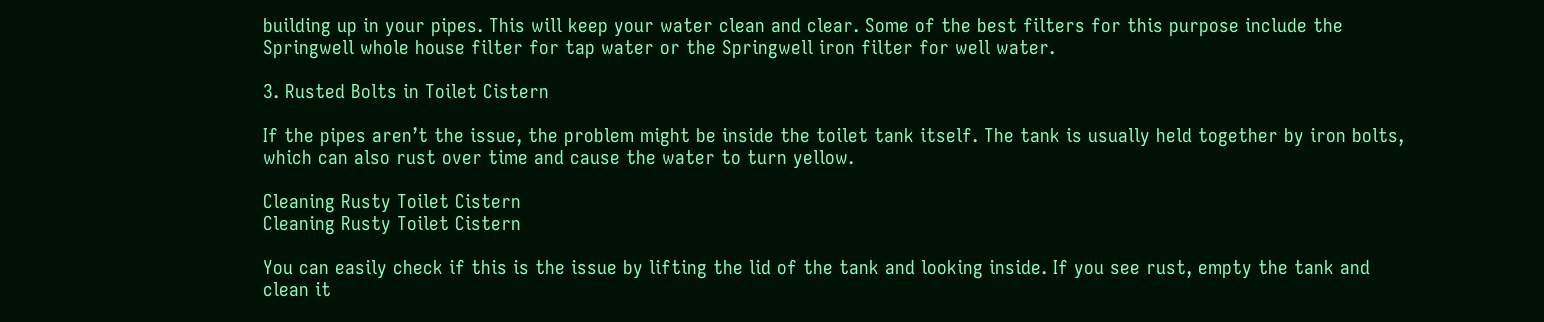building up in your pipes. This will keep your water clean and clear. Some of the best filters for this purpose include the Springwell whole house filter for tap water or the Springwell iron filter for well water.

3. Rusted Bolts in Toilet Cistern

If the pipes aren’t the issue, the problem might be inside the toilet tank itself. The tank is usually held together by iron bolts, which can also rust over time and cause the water to turn yellow.

Cleaning Rusty Toilet Cistern
Cleaning Rusty Toilet Cistern

You can easily check if this is the issue by lifting the lid of the tank and looking inside. If you see rust, empty the tank and clean it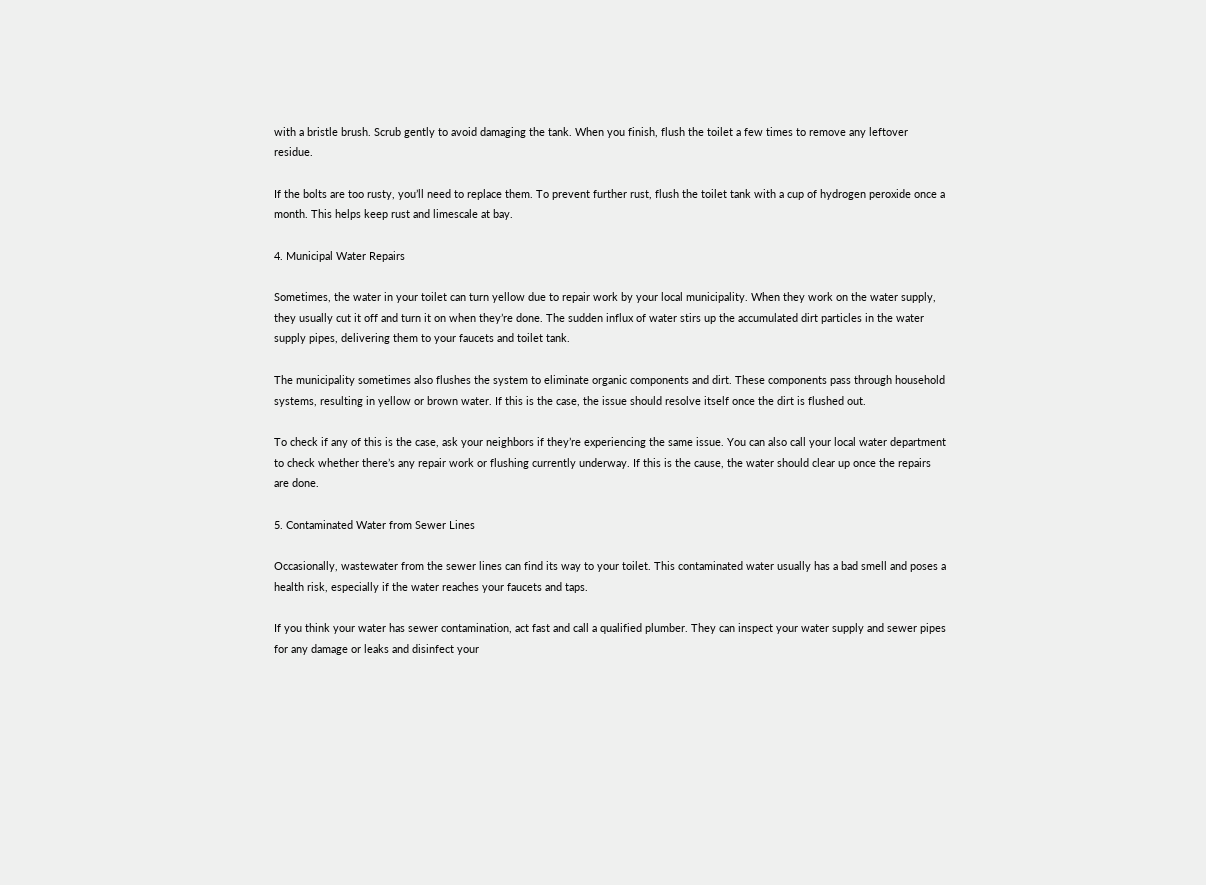with a bristle brush. Scrub gently to avoid damaging the tank. When you finish, flush the toilet a few times to remove any leftover residue.

If the bolts are too rusty, you’ll need to replace them. To prevent further rust, flush the toilet tank with a cup of hydrogen peroxide once a month. This helps keep rust and limescale at bay.

4. Municipal Water Repairs

Sometimes, the water in your toilet can turn yellow due to repair work by your local municipality. When they work on the water supply, they usually cut it off and turn it on when they’re done. The sudden influx of water stirs up the accumulated dirt particles in the water supply pipes, delivering them to your faucets and toilet tank.

The municipality sometimes also flushes the system to eliminate organic components and dirt. These components pass through household systems, resulting in yellow or brown water. If this is the case, the issue should resolve itself once the dirt is flushed out.

To check if any of this is the case, ask your neighbors if they’re experiencing the same issue. You can also call your local water department to check whether there’s any repair work or flushing currently underway. If this is the cause, the water should clear up once the repairs are done.

5. Contaminated Water from Sewer Lines

Occasionally, wastewater from the sewer lines can find its way to your toilet. This contaminated water usually has a bad smell and poses a health risk, especially if the water reaches your faucets and taps.

If you think your water has sewer contamination, act fast and call a qualified plumber. They can inspect your water supply and sewer pipes for any damage or leaks and disinfect your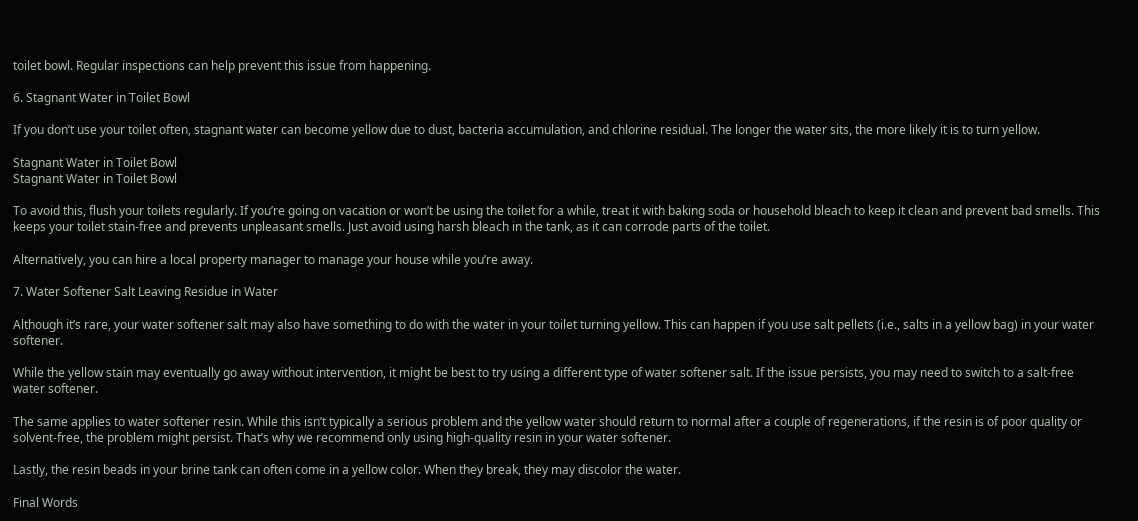toilet bowl. Regular inspections can help prevent this issue from happening.

6. Stagnant Water in Toilet Bowl

If you don’t use your toilet often, stagnant water can become yellow due to dust, bacteria accumulation, and chlorine residual. The longer the water sits, the more likely it is to turn yellow.

Stagnant Water in Toilet Bowl
Stagnant Water in Toilet Bowl

To avoid this, flush your toilets regularly. If you’re going on vacation or won’t be using the toilet for a while, treat it with baking soda or household bleach to keep it clean and prevent bad smells. This keeps your toilet stain-free and prevents unpleasant smells. Just avoid using harsh bleach in the tank, as it can corrode parts of the toilet.

Alternatively, you can hire a local property manager to manage your house while you’re away.

7. Water Softener Salt Leaving Residue in Water

Although it’s rare, your water softener salt may also have something to do with the water in your toilet turning yellow. This can happen if you use salt pellets (i.e., salts in a yellow bag) in your water softener.

While the yellow stain may eventually go away without intervention, it might be best to try using a different type of water softener salt. If the issue persists, you may need to switch to a salt-free water softener.

The same applies to water softener resin. While this isn’t typically a serious problem and the yellow water should return to normal after a couple of regenerations, if the resin is of poor quality or solvent-free, the problem might persist. That’s why we recommend only using high-quality resin in your water softener.

Lastly, the resin beads in your brine tank can often come in a yellow color. When they break, they may discolor the water.

Final Words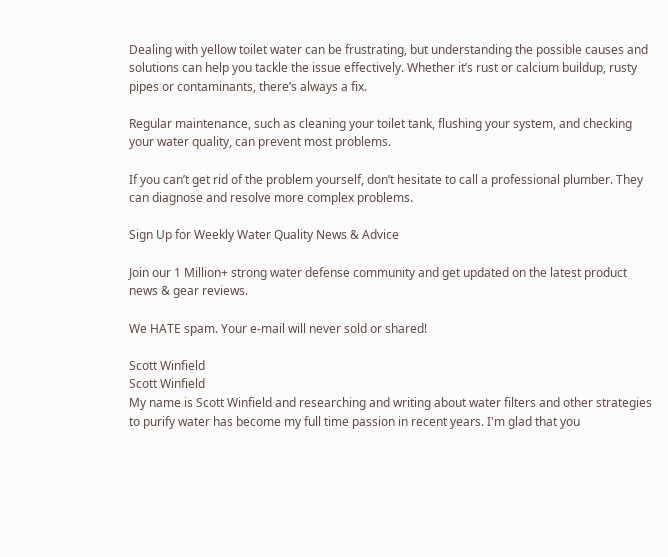Dealing with yellow toilet water can be frustrating, but understanding the possible causes and solutions can help you tackle the issue effectively. Whether it’s rust or calcium buildup, rusty pipes or contaminants, there’s always a fix.

Regular maintenance, such as cleaning your toilet tank, flushing your system, and checking your water quality, can prevent most problems.

If you can’t get rid of the problem yourself, don’t hesitate to call a professional plumber. They can diagnose and resolve more complex problems.

Sign Up for Weekly Water Quality News & Advice

Join our 1 Million+ strong water defense community and get updated on the latest product news & gear reviews.

We HATE spam. Your e-mail will never sold or shared!

Scott Winfield
Scott Winfield
My name is Scott Winfield and researching and writing about water filters and other strategies to purify water has become my full time passion in recent years. I'm glad that you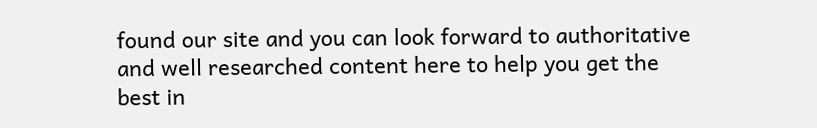found our site and you can look forward to authoritative and well researched content here to help you get the best in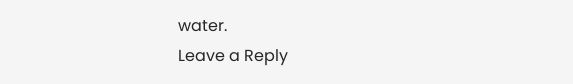water.
Leave a Reply